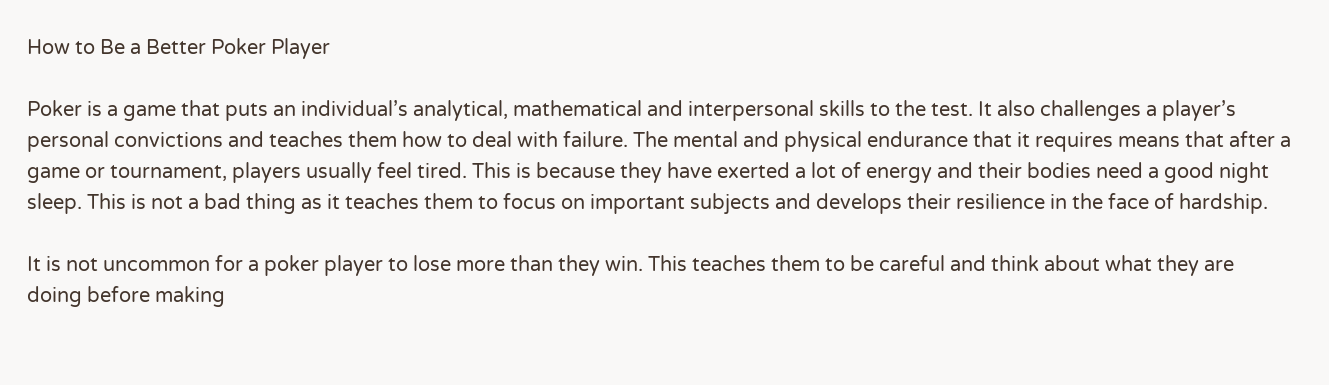How to Be a Better Poker Player

Poker is a game that puts an individual’s analytical, mathematical and interpersonal skills to the test. It also challenges a player’s personal convictions and teaches them how to deal with failure. The mental and physical endurance that it requires means that after a game or tournament, players usually feel tired. This is because they have exerted a lot of energy and their bodies need a good night sleep. This is not a bad thing as it teaches them to focus on important subjects and develops their resilience in the face of hardship.

It is not uncommon for a poker player to lose more than they win. This teaches them to be careful and think about what they are doing before making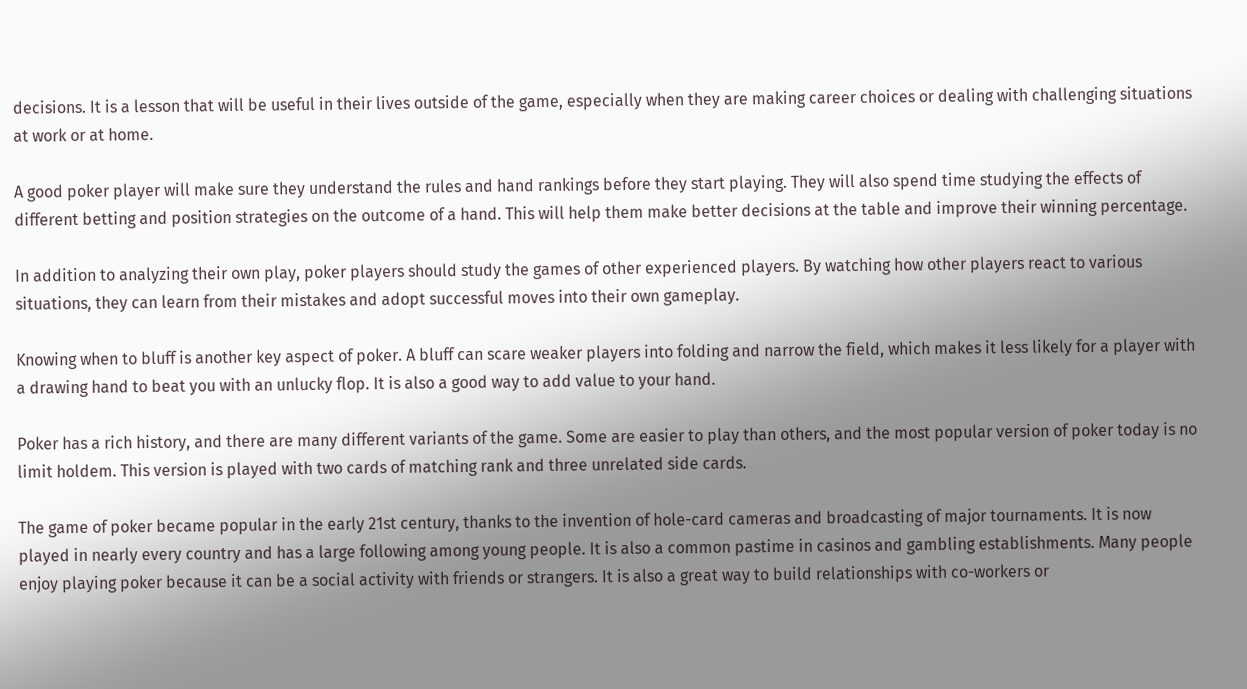decisions. It is a lesson that will be useful in their lives outside of the game, especially when they are making career choices or dealing with challenging situations at work or at home.

A good poker player will make sure they understand the rules and hand rankings before they start playing. They will also spend time studying the effects of different betting and position strategies on the outcome of a hand. This will help them make better decisions at the table and improve their winning percentage.

In addition to analyzing their own play, poker players should study the games of other experienced players. By watching how other players react to various situations, they can learn from their mistakes and adopt successful moves into their own gameplay.

Knowing when to bluff is another key aspect of poker. A bluff can scare weaker players into folding and narrow the field, which makes it less likely for a player with a drawing hand to beat you with an unlucky flop. It is also a good way to add value to your hand.

Poker has a rich history, and there are many different variants of the game. Some are easier to play than others, and the most popular version of poker today is no limit holdem. This version is played with two cards of matching rank and three unrelated side cards.

The game of poker became popular in the early 21st century, thanks to the invention of hole-card cameras and broadcasting of major tournaments. It is now played in nearly every country and has a large following among young people. It is also a common pastime in casinos and gambling establishments. Many people enjoy playing poker because it can be a social activity with friends or strangers. It is also a great way to build relationships with co-workers or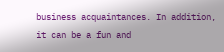business acquaintances. In addition, it can be a fun and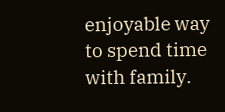enjoyable way to spend time with family.